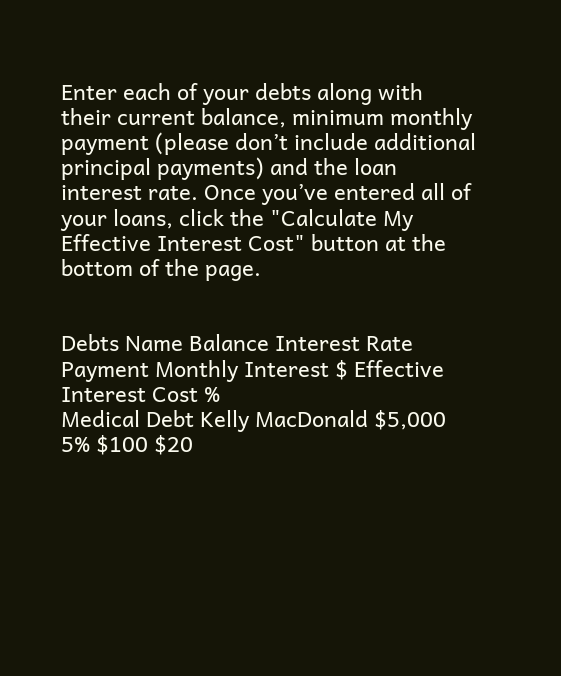Enter each of your debts along with their current balance, minimum monthly payment (please don’t include additional principal payments) and the loan interest rate. Once you’ve entered all of your loans, click the "Calculate My Effective Interest Cost" button at the bottom of the page.


Debts Name Balance Interest Rate Payment Monthly Interest $ Effective Interest Cost %
Medical Debt Kelly MacDonald $5,000 5% $100 $20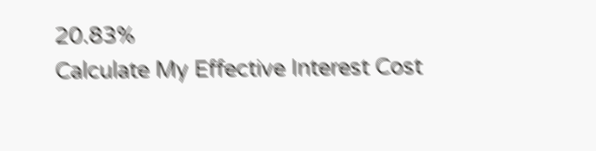20.83%
Calculate My Effective Interest Cost